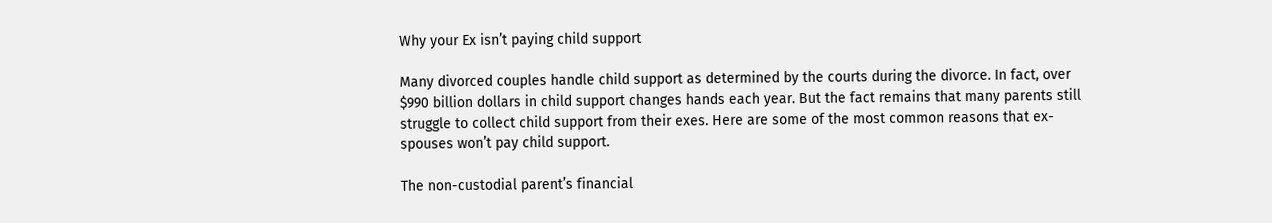Why your Ex isn’t paying child support

Many divorced couples handle child support as determined by the courts during the divorce. In fact, over $990 billion dollars in child support changes hands each year. But the fact remains that many parents still struggle to collect child support from their exes. Here are some of the most common reasons that ex-spouses won’t pay child support.

The non-custodial parent’s financial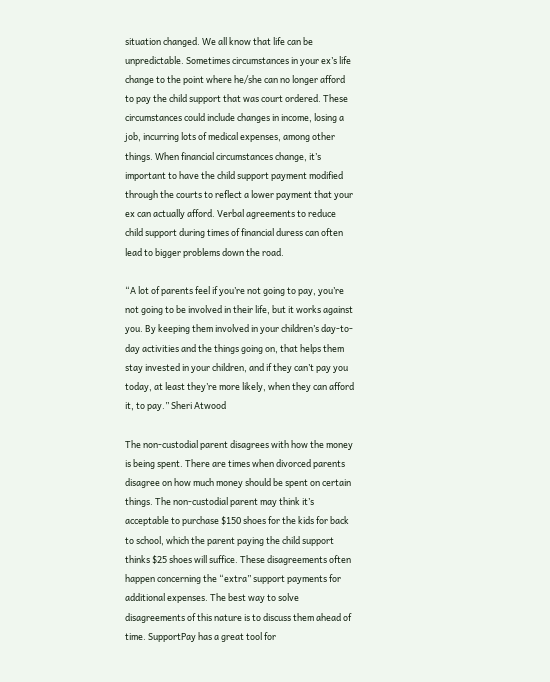situation changed. We all know that life can be unpredictable. Sometimes circumstances in your ex’s life change to the point where he/she can no longer afford to pay the child support that was court ordered. These circumstances could include changes in income, losing a job, incurring lots of medical expenses, among other things. When financial circumstances change, it’s important to have the child support payment modified through the courts to reflect a lower payment that your ex can actually afford. Verbal agreements to reduce child support during times of financial duress can often lead to bigger problems down the road.

“A lot of parents feel if you’re not going to pay, you’re not going to be involved in their life, but it works against you. By keeping them involved in your children’s day-to-day activities and the things going on, that helps them stay invested in your children, and if they can’t pay you today, at least they’re more likely, when they can afford it, to pay.” Sheri Atwood

The non-custodial parent disagrees with how the money is being spent. There are times when divorced parents disagree on how much money should be spent on certain things. The non-custodial parent may think it’s acceptable to purchase $150 shoes for the kids for back to school, which the parent paying the child support thinks $25 shoes will suffice. These disagreements often happen concerning the “extra” support payments for additional expenses. The best way to solve disagreements of this nature is to discuss them ahead of time. SupportPay has a great tool for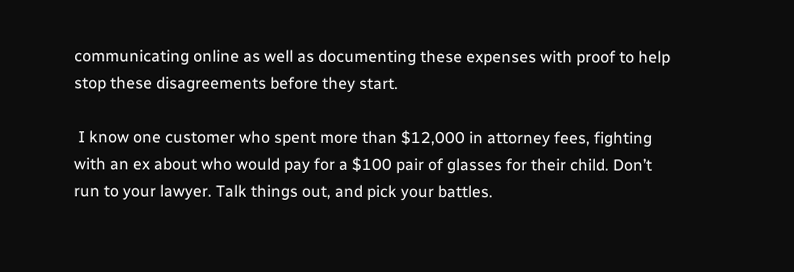communicating online as well as documenting these expenses with proof to help stop these disagreements before they start.

 I know one customer who spent more than $12,000 in attorney fees, fighting with an ex about who would pay for a $100 pair of glasses for their child. Don’t run to your lawyer. Talk things out, and pick your battles.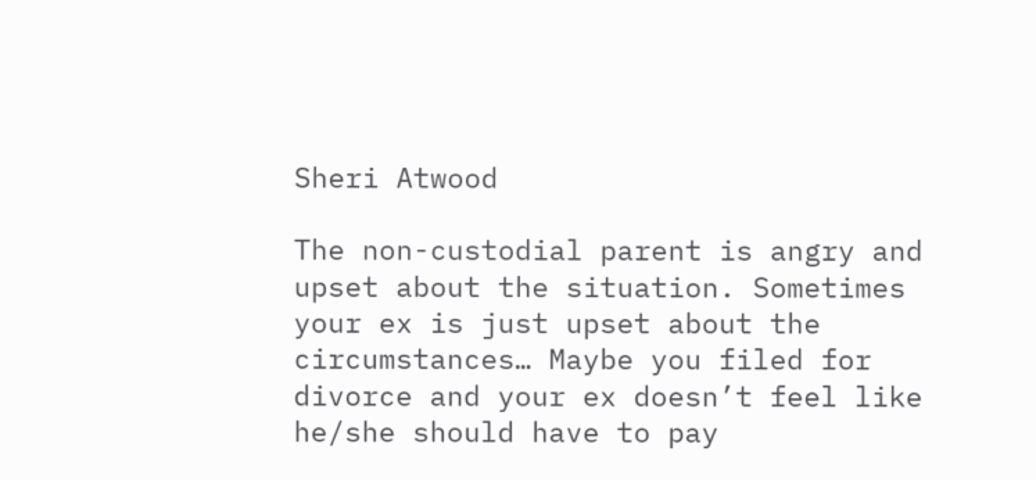Sheri Atwood

The non-custodial parent is angry and upset about the situation. Sometimes your ex is just upset about the circumstances… Maybe you filed for divorce and your ex doesn’t feel like he/she should have to pay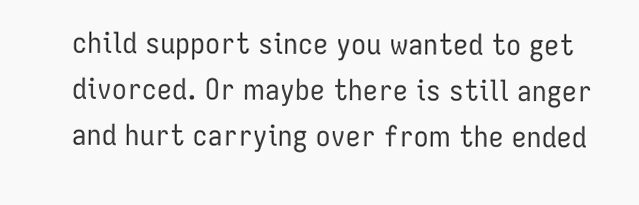child support since you wanted to get divorced. Or maybe there is still anger and hurt carrying over from the ended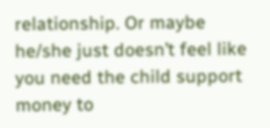relationship. Or maybe he/she just doesn’t feel like you need the child support money to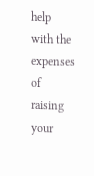help with the expenses of raising your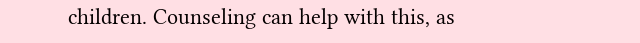children. Counseling can help with this, as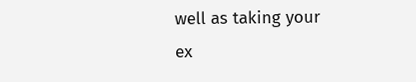well as taking your ex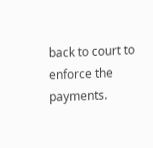back to court to enforce the payments.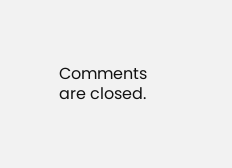Comments are closed.